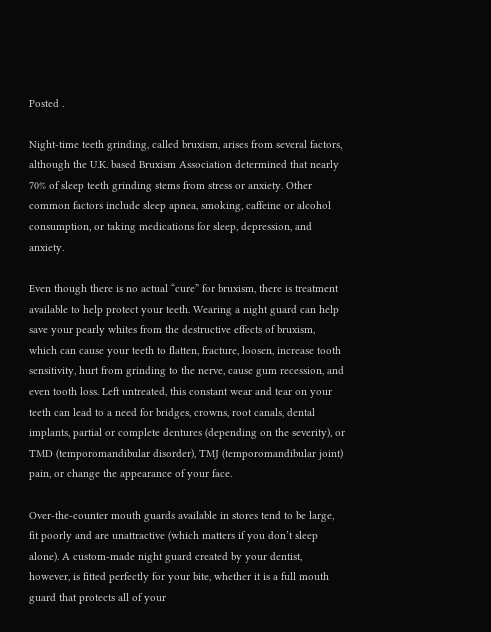Posted .

Night-time teeth grinding, called bruxism, arises from several factors, although the U.K. based Bruxism Association determined that nearly 70% of sleep teeth grinding stems from stress or anxiety. Other common factors include sleep apnea, smoking, caffeine or alcohol consumption, or taking medications for sleep, depression, and anxiety.

Even though there is no actual “cure” for bruxism, there is treatment available to help protect your teeth. Wearing a night guard can help save your pearly whites from the destructive effects of bruxism, which can cause your teeth to flatten, fracture, loosen, increase tooth sensitivity, hurt from grinding to the nerve, cause gum recession, and even tooth loss. Left untreated, this constant wear and tear on your teeth can lead to a need for bridges, crowns, root canals, dental implants, partial or complete dentures (depending on the severity), or TMD (temporomandibular disorder), TMJ (temporomandibular joint) pain, or change the appearance of your face.

Over-the-counter mouth guards available in stores tend to be large, fit poorly and are unattractive (which matters if you don’t sleep alone). A custom-made night guard created by your dentist, however, is fitted perfectly for your bite, whether it is a full mouth guard that protects all of your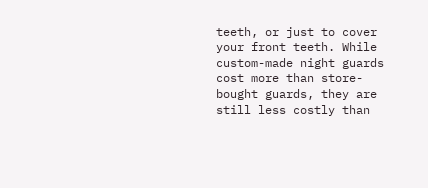teeth, or just to cover your front teeth. While custom-made night guards cost more than store-bought guards, they are still less costly than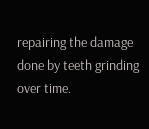repairing the damage done by teeth grinding over time.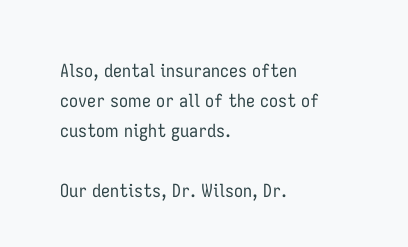Also, dental insurances often cover some or all of the cost of custom night guards.

Our dentists, Dr. Wilson, Dr.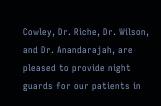Cowley, Dr. Riche, Dr. Wilson, and Dr. Anandarajah, are pleased to provide night guards for our patients in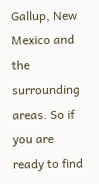Gallup, New Mexico and the surrounding areas. So if you are ready to find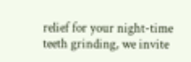relief for your night-time teeth grinding, we invite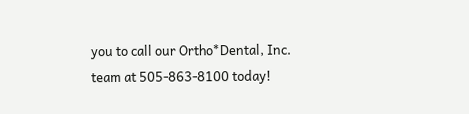you to call our Ortho*Dental, Inc. team at 505-863-8100 today!